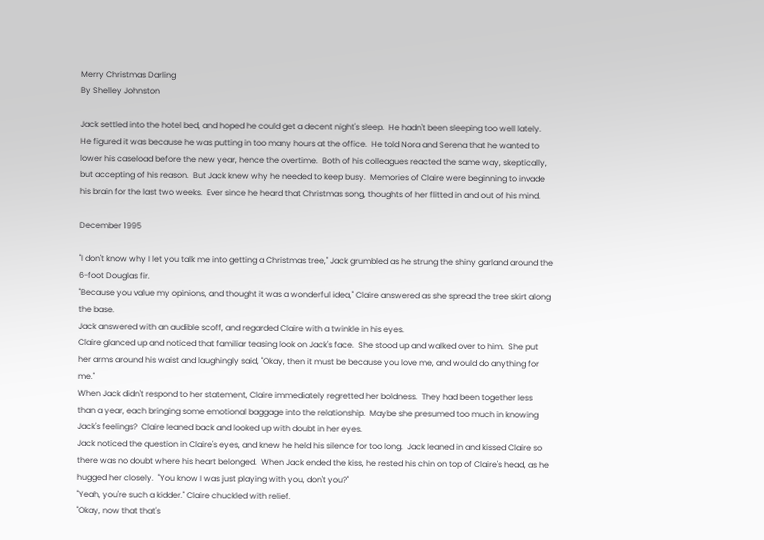Merry Christmas Darling
By Shelley Johnston

Jack settled into the hotel bed, and hoped he could get a decent night's sleep.  He hadn't been sleeping too well lately.  He figured it was because he was putting in too many hours at the office.  He told Nora and Serena that he wanted to lower his caseload before the new year, hence the overtime.  Both of his colleagues reacted the same way, skeptically, but accepting of his reason.  But Jack knew why he needed to keep busy.  Memories of Claire were beginning to invade his brain for the last two weeks.  Ever since he heard that Christmas song, thoughts of her flitted in and out of his mind.

December 1995

"I don't know why I let you talk me into getting a Christmas tree," Jack grumbled as he strung the shiny garland around the 6-foot Douglas fir.
"Because you value my opinions, and thought it was a wonderful idea," Claire answered as she spread the tree skirt along the base.
Jack answered with an audible scoff, and regarded Claire with a twinkle in his eyes.
Claire glanced up and noticed that familiar teasing look on Jack's face.  She stood up and walked over to him.  She put her arms around his waist and laughingly said, "Okay, then it must be because you love me, and would do anything for me."
When Jack didn't respond to her statement, Claire immediately regretted her boldness.  They had been together less than a year, each bringing some emotional baggage into the relationship.  Maybe she presumed too much in knowing Jack's feelings?  Claire leaned back and looked up with doubt in her eyes.
Jack noticed the question in Claire's eyes, and knew he held his silence for too long.  Jack leaned in and kissed Claire so there was no doubt where his heart belonged.  When Jack ended the kiss, he rested his chin on top of Claire's head, as he hugged her closely.  "You know I was just playing with you, don't you?"
"Yeah, you're such a kidder." Claire chuckled with relief.
"Okay, now that that's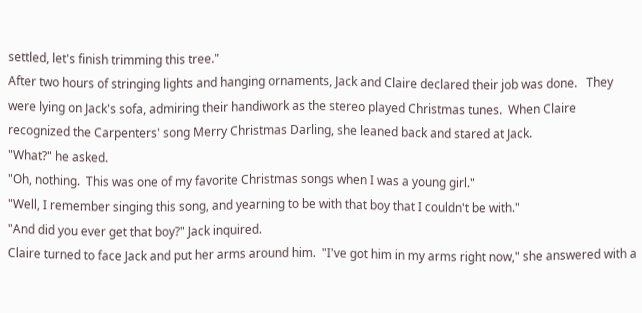settled, let's finish trimming this tree."
After two hours of stringing lights and hanging ornaments, Jack and Claire declared their job was done.   They were lying on Jack's sofa, admiring their handiwork as the stereo played Christmas tunes.  When Claire recognized the Carpenters' song Merry Christmas Darling, she leaned back and stared at Jack.
"What?" he asked.
"Oh, nothing.  This was one of my favorite Christmas songs when I was a young girl."
"Well, I remember singing this song, and yearning to be with that boy that I couldn't be with."
"And did you ever get that boy?" Jack inquired.
Claire turned to face Jack and put her arms around him.  "I've got him in my arms right now," she answered with a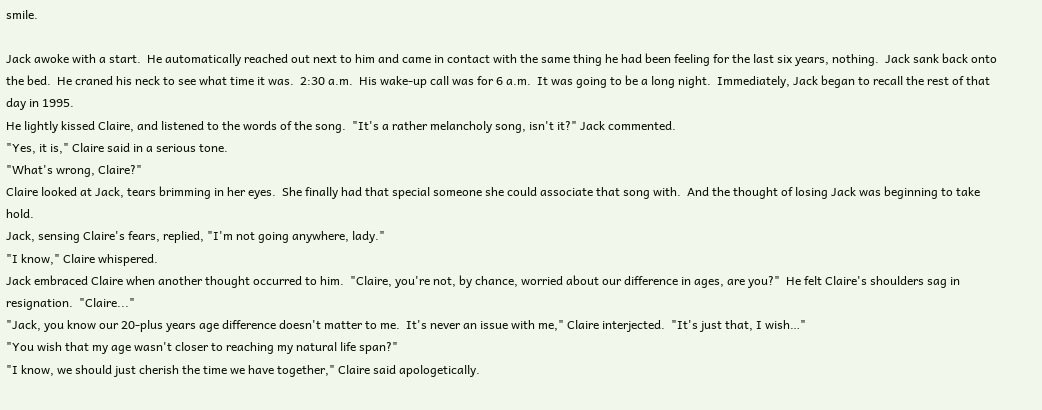smile.

Jack awoke with a start.  He automatically reached out next to him and came in contact with the same thing he had been feeling for the last six years, nothing.  Jack sank back onto the bed.  He craned his neck to see what time it was.  2:30 a.m.  His wake-up call was for 6 a.m.  It was going to be a long night.  Immediately, Jack began to recall the rest of that day in 1995.
He lightly kissed Claire, and listened to the words of the song.  "It's a rather melancholy song, isn't it?" Jack commented.
"Yes, it is," Claire said in a serious tone.
"What's wrong, Claire?"
Claire looked at Jack, tears brimming in her eyes.  She finally had that special someone she could associate that song with.  And the thought of losing Jack was beginning to take hold.
Jack, sensing Claire's fears, replied, "I'm not going anywhere, lady."
"I know," Claire whispered.
Jack embraced Claire when another thought occurred to him.  "Claire, you're not, by chance, worried about our difference in ages, are you?"  He felt Claire's shoulders sag in resignation.  "Claire..."
"Jack, you know our 20-plus years age difference doesn't matter to me.  It's never an issue with me," Claire interjected.  "It's just that, I wish…"
"You wish that my age wasn't closer to reaching my natural life span?"
"I know, we should just cherish the time we have together," Claire said apologetically.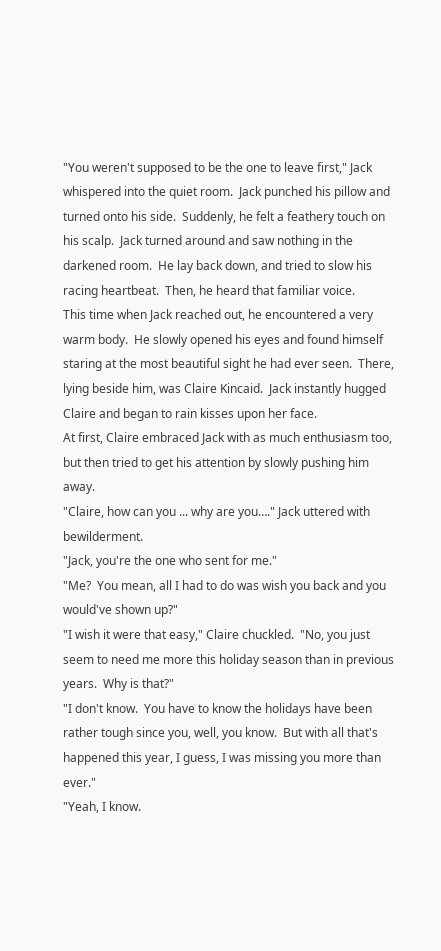"You weren't supposed to be the one to leave first," Jack whispered into the quiet room.  Jack punched his pillow and turned onto his side.  Suddenly, he felt a feathery touch on his scalp.  Jack turned around and saw nothing in the darkened room.  He lay back down, and tried to slow his racing heartbeat.  Then, he heard that familiar voice.
This time when Jack reached out, he encountered a very warm body.  He slowly opened his eyes and found himself staring at the most beautiful sight he had ever seen.  There,
lying beside him, was Claire Kincaid.  Jack instantly hugged Claire and began to rain kisses upon her face.
At first, Claire embraced Jack with as much enthusiasm too, but then tried to get his attention by slowly pushing him away.
"Claire, how can you ... why are you…." Jack uttered with bewilderment.
"Jack, you're the one who sent for me."
"Me?  You mean, all I had to do was wish you back and you would've shown up?"
"I wish it were that easy," Claire chuckled.  "No, you just seem to need me more this holiday season than in previous years.  Why is that?"
"I don't know.  You have to know the holidays have been rather tough since you, well, you know.  But with all that's happened this year, I guess, I was missing you more than ever."
"Yeah, I know.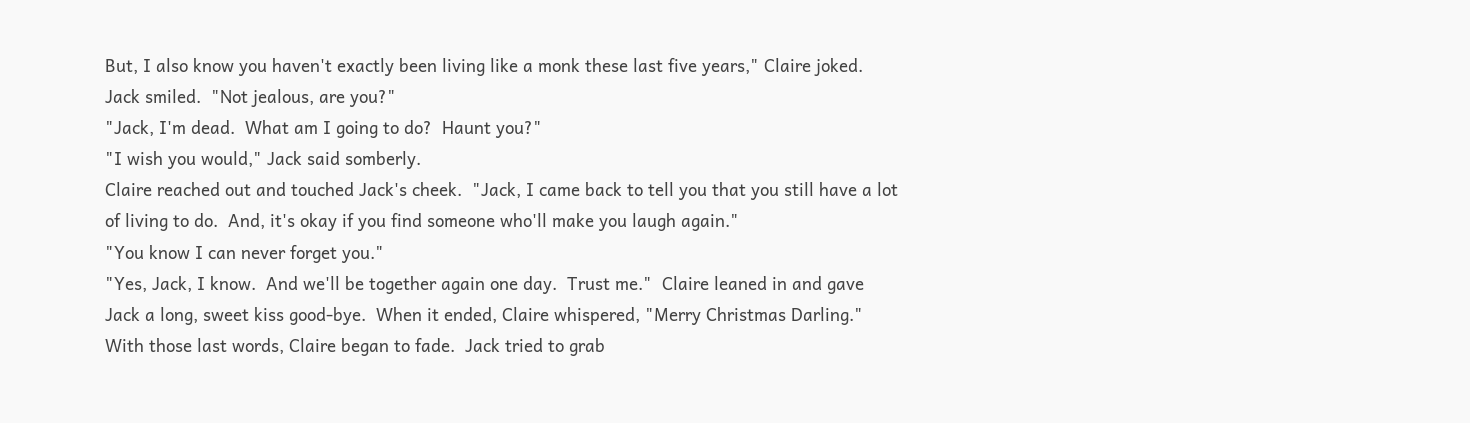But, I also know you haven't exactly been living like a monk these last five years," Claire joked.
Jack smiled.  "Not jealous, are you?"
"Jack, I'm dead.  What am I going to do?  Haunt you?"
"I wish you would," Jack said somberly.
Claire reached out and touched Jack's cheek.  "Jack, I came back to tell you that you still have a lot of living to do.  And, it's okay if you find someone who'll make you laugh again."
"You know I can never forget you."
"Yes, Jack, I know.  And we'll be together again one day.  Trust me."  Claire leaned in and gave Jack a long, sweet kiss good-bye.  When it ended, Claire whispered, "Merry Christmas Darling."
With those last words, Claire began to fade.  Jack tried to grab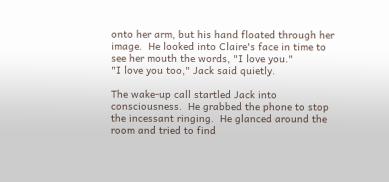onto her arm, but his hand floated through her image.  He looked into Claire's face in time to see her mouth the words, "I love you."
"I love you too," Jack said quietly.

The wake-up call startled Jack into consciousness.  He grabbed the phone to stop the incessant ringing.  He glanced around the room and tried to find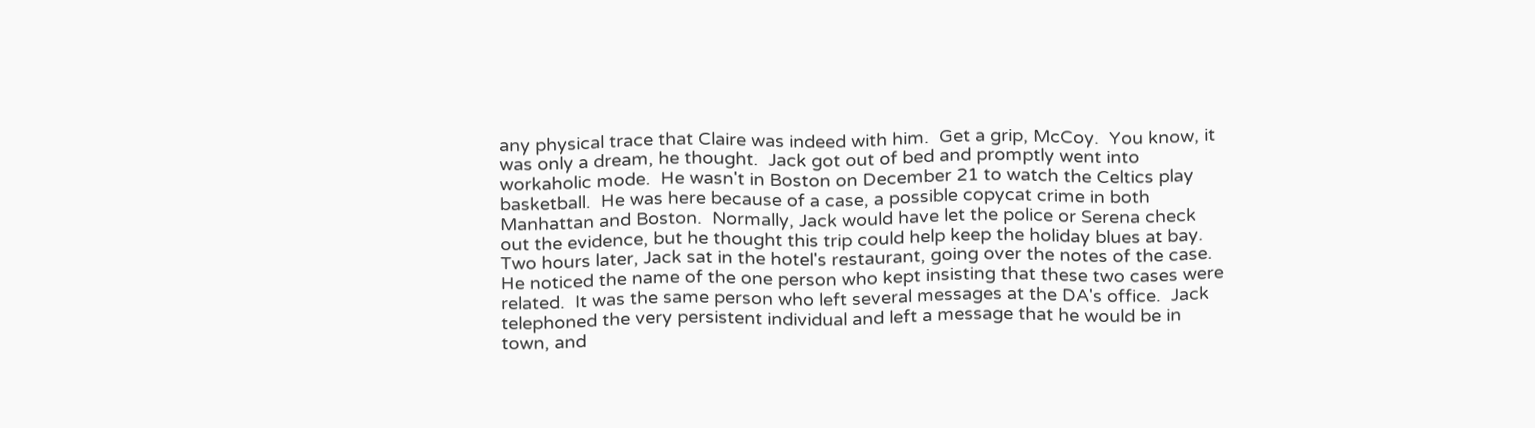any physical trace that Claire was indeed with him.  Get a grip, McCoy.  You know, it was only a dream, he thought.  Jack got out of bed and promptly went into workaholic mode.  He wasn't in Boston on December 21 to watch the Celtics play basketball.  He was here because of a case, a possible copycat crime in both Manhattan and Boston.  Normally, Jack would have let the police or Serena check out the evidence, but he thought this trip could help keep the holiday blues at bay.
Two hours later, Jack sat in the hotel's restaurant, going over the notes of the case.  He noticed the name of the one person who kept insisting that these two cases were related.  It was the same person who left several messages at the DA's office.  Jack telephoned the very persistent individual and left a message that he would be in town, and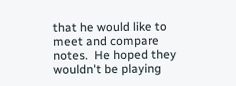that he would like to meet and compare notes.  He hoped they wouldn't be playing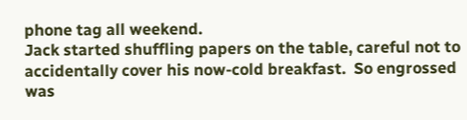phone tag all weekend.
Jack started shuffling papers on the table, careful not to accidentally cover his now-cold breakfast.  So engrossed was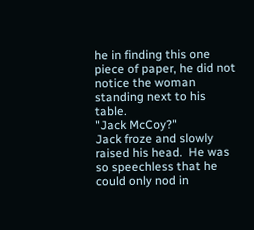he in finding this one piece of paper, he did not notice the woman standing next to his table.
"Jack McCoy?"
Jack froze and slowly raised his head.  He was so speechless that he could only nod in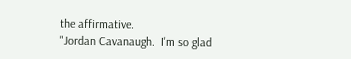the affirmative.
"Jordan Cavanaugh.  I'm so glad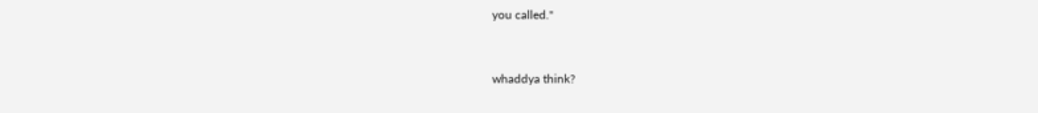you called."


whaddya think?